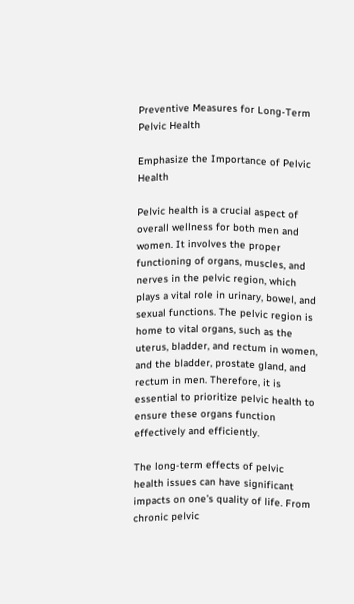Preventive Measures for Long-Term Pelvic Health

Emphasize the Importance of Pelvic Health

Pelvic health is a crucial aspect of overall wellness for both men and women. It involves the proper functioning of organs, muscles, and nerves in the pelvic region, which plays a vital role in urinary, bowel, and sexual functions. The pelvic region is home to vital organs, such as the uterus, bladder, and rectum in women, and the bladder, prostate gland, and rectum in men. Therefore, it is essential to prioritize pelvic health to ensure these organs function effectively and efficiently.

The long-term effects of pelvic health issues can have significant impacts on one’s quality of life. From chronic pelvic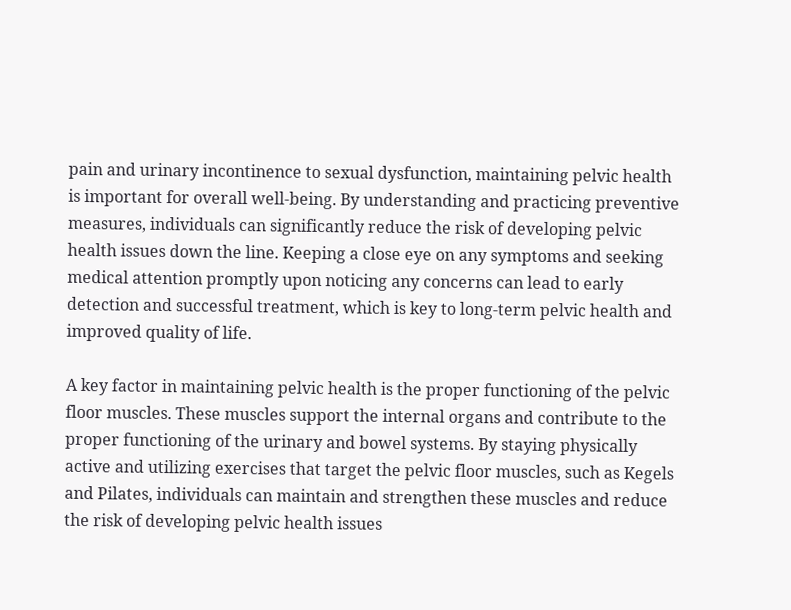pain and urinary incontinence to sexual dysfunction, maintaining pelvic health is important for overall well-being. By understanding and practicing preventive measures, individuals can significantly reduce the risk of developing pelvic health issues down the line. Keeping a close eye on any symptoms and seeking medical attention promptly upon noticing any concerns can lead to early detection and successful treatment, which is key to long-term pelvic health and improved quality of life.

A key factor in maintaining pelvic health is the proper functioning of the pelvic floor muscles. These muscles support the internal organs and contribute to the proper functioning of the urinary and bowel systems. By staying physically active and utilizing exercises that target the pelvic floor muscles, such as Kegels and Pilates, individuals can maintain and strengthen these muscles and reduce the risk of developing pelvic health issues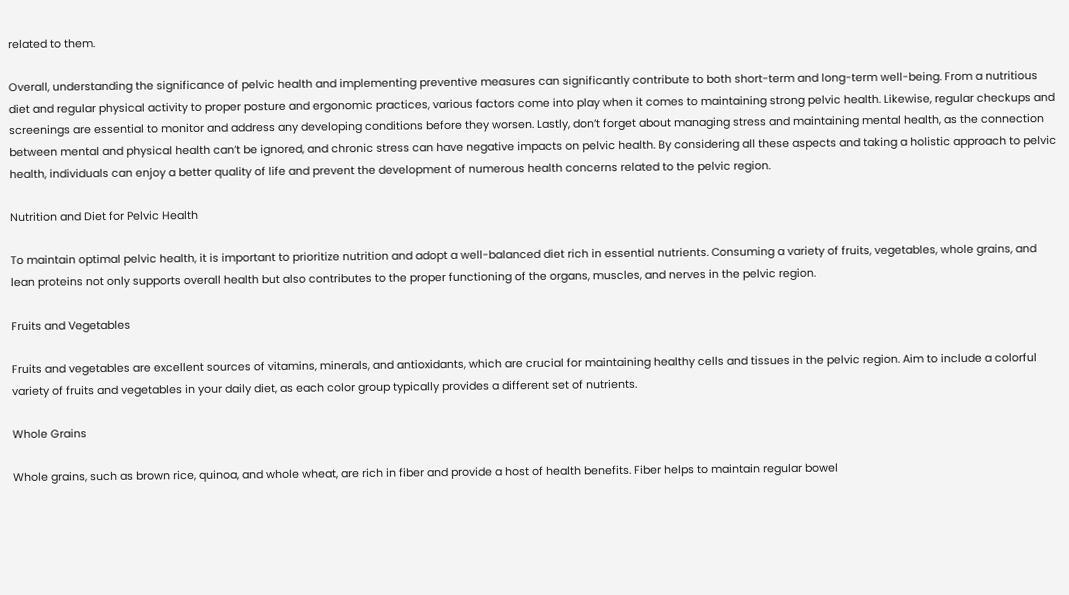related to them.

Overall, understanding the significance of pelvic health and implementing preventive measures can significantly contribute to both short-term and long-term well-being. From a nutritious diet and regular physical activity to proper posture and ergonomic practices, various factors come into play when it comes to maintaining strong pelvic health. Likewise, regular checkups and screenings are essential to monitor and address any developing conditions before they worsen. Lastly, don’t forget about managing stress and maintaining mental health, as the connection between mental and physical health can’t be ignored, and chronic stress can have negative impacts on pelvic health. By considering all these aspects and taking a holistic approach to pelvic health, individuals can enjoy a better quality of life and prevent the development of numerous health concerns related to the pelvic region.

Nutrition and Diet for Pelvic Health

To maintain optimal pelvic health, it is important to prioritize nutrition and adopt a well-balanced diet rich in essential nutrients. Consuming a variety of fruits, vegetables, whole grains, and lean proteins not only supports overall health but also contributes to the proper functioning of the organs, muscles, and nerves in the pelvic region.

Fruits and Vegetables

Fruits and vegetables are excellent sources of vitamins, minerals, and antioxidants, which are crucial for maintaining healthy cells and tissues in the pelvic region. Aim to include a colorful variety of fruits and vegetables in your daily diet, as each color group typically provides a different set of nutrients.

Whole Grains

Whole grains, such as brown rice, quinoa, and whole wheat, are rich in fiber and provide a host of health benefits. Fiber helps to maintain regular bowel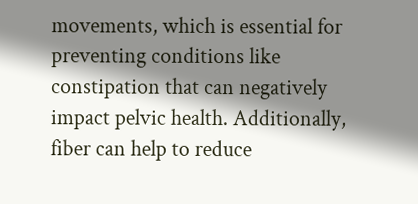movements, which is essential for preventing conditions like constipation that can negatively impact pelvic health. Additionally, fiber can help to reduce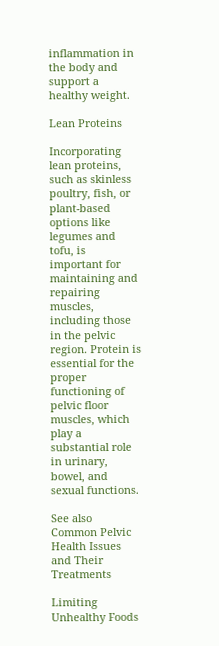inflammation in the body and support a healthy weight.

Lean Proteins

Incorporating lean proteins, such as skinless poultry, fish, or plant-based options like legumes and tofu, is important for maintaining and repairing muscles, including those in the pelvic region. Protein is essential for the proper functioning of pelvic floor muscles, which play a substantial role in urinary, bowel, and sexual functions.

See also  Common Pelvic Health Issues and Their Treatments

Limiting Unhealthy Foods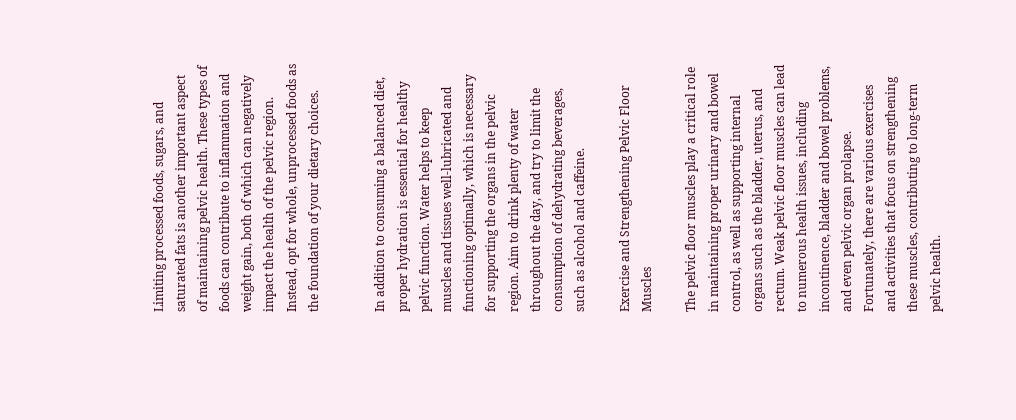Limiting processed foods, sugars, and saturated fats is another important aspect of maintaining pelvic health. These types of foods can contribute to inflammation and weight gain, both of which can negatively impact the health of the pelvic region. Instead, opt for whole, unprocessed foods as the foundation of your dietary choices.


In addition to consuming a balanced diet, proper hydration is essential for healthy pelvic function. Water helps to keep muscles and tissues well-lubricated and functioning optimally, which is necessary for supporting the organs in the pelvic region. Aim to drink plenty of water throughout the day, and try to limit the consumption of dehydrating beverages, such as alcohol and caffeine.

Exercise and Strengthening Pelvic Floor Muscles

The pelvic floor muscles play a critical role in maintaining proper urinary and bowel control, as well as supporting internal organs such as the bladder, uterus, and rectum. Weak pelvic floor muscles can lead to numerous health issues, including incontinence, bladder and bowel problems, and even pelvic organ prolapse. Fortunately, there are various exercises and activities that focus on strengthening these muscles, contributing to long-term pelvic health.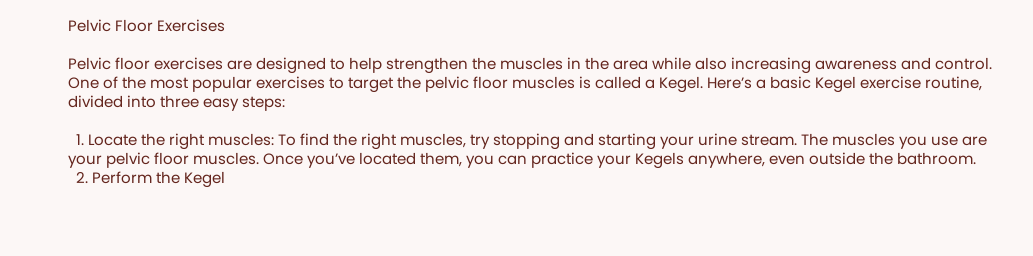Pelvic Floor Exercises

Pelvic floor exercises are designed to help strengthen the muscles in the area while also increasing awareness and control. One of the most popular exercises to target the pelvic floor muscles is called a Kegel. Here’s a basic Kegel exercise routine, divided into three easy steps:

  1. Locate the right muscles: To find the right muscles, try stopping and starting your urine stream. The muscles you use are your pelvic floor muscles. Once you’ve located them, you can practice your Kegels anywhere, even outside the bathroom.
  2. Perform the Kegel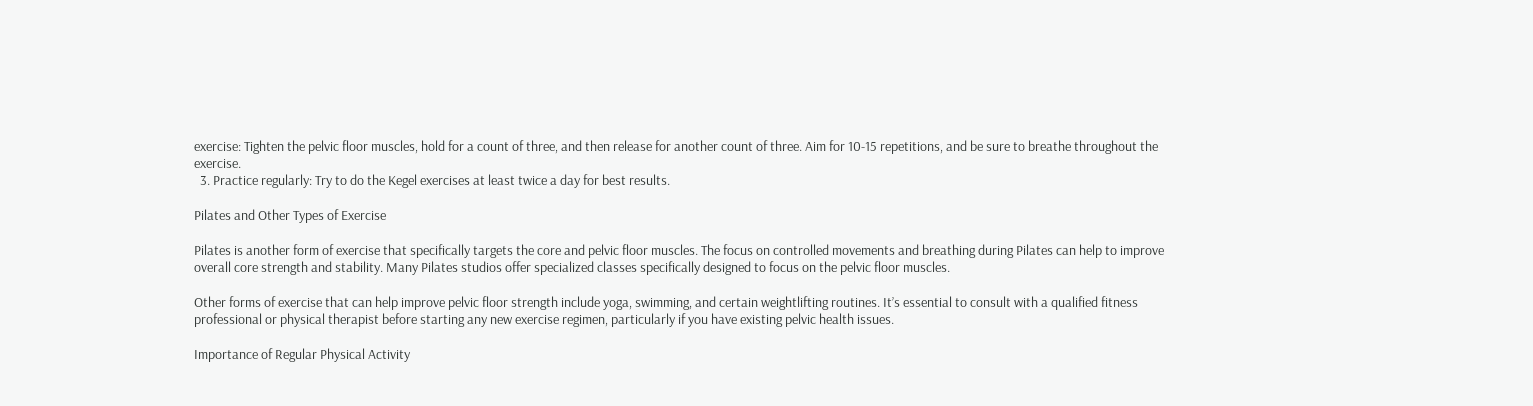exercise: Tighten the pelvic floor muscles, hold for a count of three, and then release for another count of three. Aim for 10-15 repetitions, and be sure to breathe throughout the exercise.
  3. Practice regularly: Try to do the Kegel exercises at least twice a day for best results.

Pilates and Other Types of Exercise

Pilates is another form of exercise that specifically targets the core and pelvic floor muscles. The focus on controlled movements and breathing during Pilates can help to improve overall core strength and stability. Many Pilates studios offer specialized classes specifically designed to focus on the pelvic floor muscles.

Other forms of exercise that can help improve pelvic floor strength include yoga, swimming, and certain weightlifting routines. It’s essential to consult with a qualified fitness professional or physical therapist before starting any new exercise regimen, particularly if you have existing pelvic health issues.

Importance of Regular Physical Activity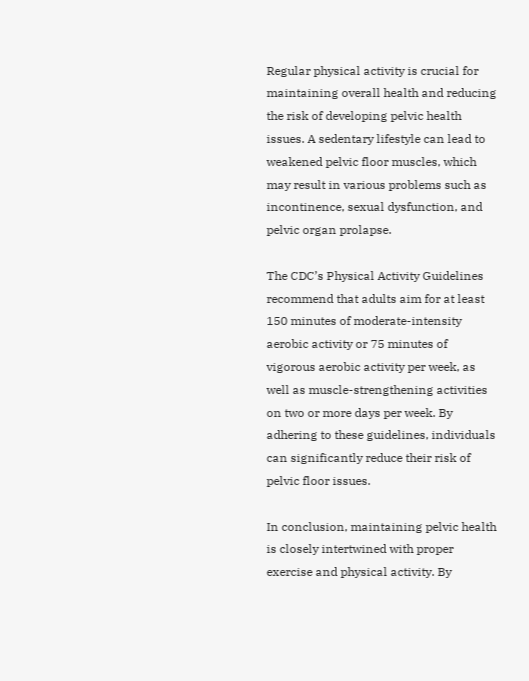Regular physical activity is crucial for maintaining overall health and reducing the risk of developing pelvic health issues. A sedentary lifestyle can lead to weakened pelvic floor muscles, which may result in various problems such as incontinence, sexual dysfunction, and pelvic organ prolapse.

The CDC’s Physical Activity Guidelines recommend that adults aim for at least 150 minutes of moderate-intensity aerobic activity or 75 minutes of vigorous aerobic activity per week, as well as muscle-strengthening activities on two or more days per week. By adhering to these guidelines, individuals can significantly reduce their risk of pelvic floor issues.

In conclusion, maintaining pelvic health is closely intertwined with proper exercise and physical activity. By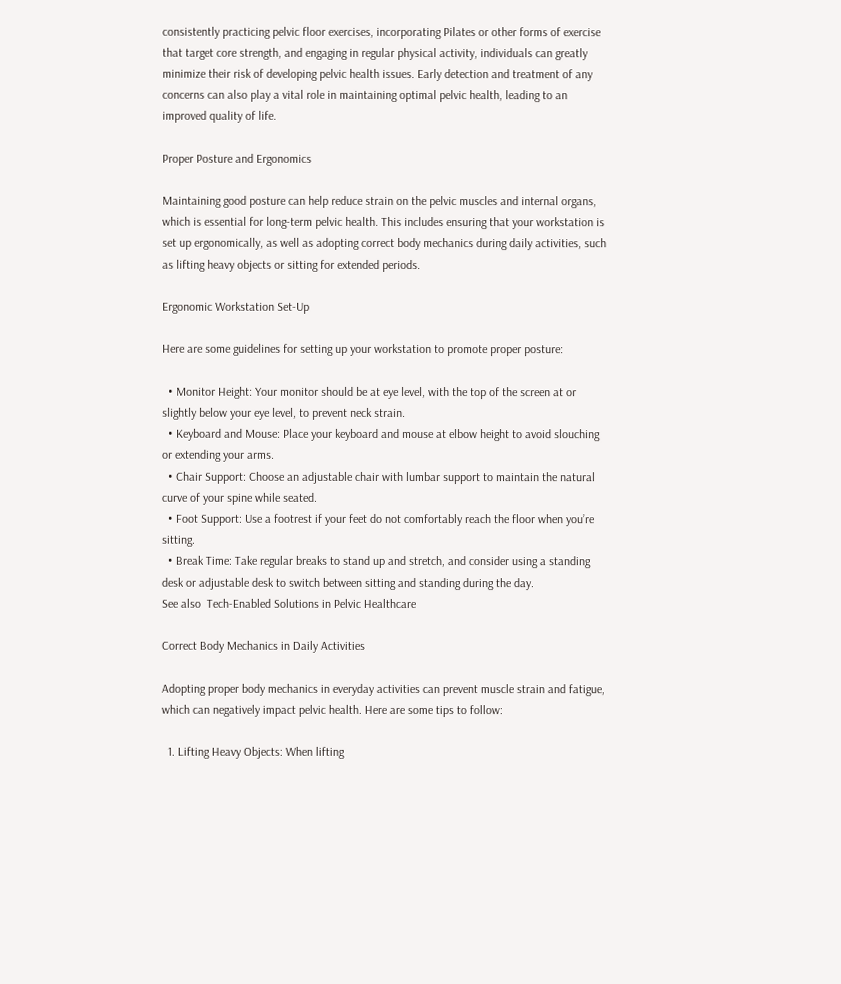consistently practicing pelvic floor exercises, incorporating Pilates or other forms of exercise that target core strength, and engaging in regular physical activity, individuals can greatly minimize their risk of developing pelvic health issues. Early detection and treatment of any concerns can also play a vital role in maintaining optimal pelvic health, leading to an improved quality of life.

Proper Posture and Ergonomics

Maintaining good posture can help reduce strain on the pelvic muscles and internal organs, which is essential for long-term pelvic health. This includes ensuring that your workstation is set up ergonomically, as well as adopting correct body mechanics during daily activities, such as lifting heavy objects or sitting for extended periods.

Ergonomic Workstation Set-Up

Here are some guidelines for setting up your workstation to promote proper posture:

  • Monitor Height: Your monitor should be at eye level, with the top of the screen at or slightly below your eye level, to prevent neck strain.
  • Keyboard and Mouse: Place your keyboard and mouse at elbow height to avoid slouching or extending your arms.
  • Chair Support: Choose an adjustable chair with lumbar support to maintain the natural curve of your spine while seated.
  • Foot Support: Use a footrest if your feet do not comfortably reach the floor when you’re sitting.
  • Break Time: Take regular breaks to stand up and stretch, and consider using a standing desk or adjustable desk to switch between sitting and standing during the day.
See also  Tech-Enabled Solutions in Pelvic Healthcare

Correct Body Mechanics in Daily Activities

Adopting proper body mechanics in everyday activities can prevent muscle strain and fatigue, which can negatively impact pelvic health. Here are some tips to follow:

  1. Lifting Heavy Objects: When lifting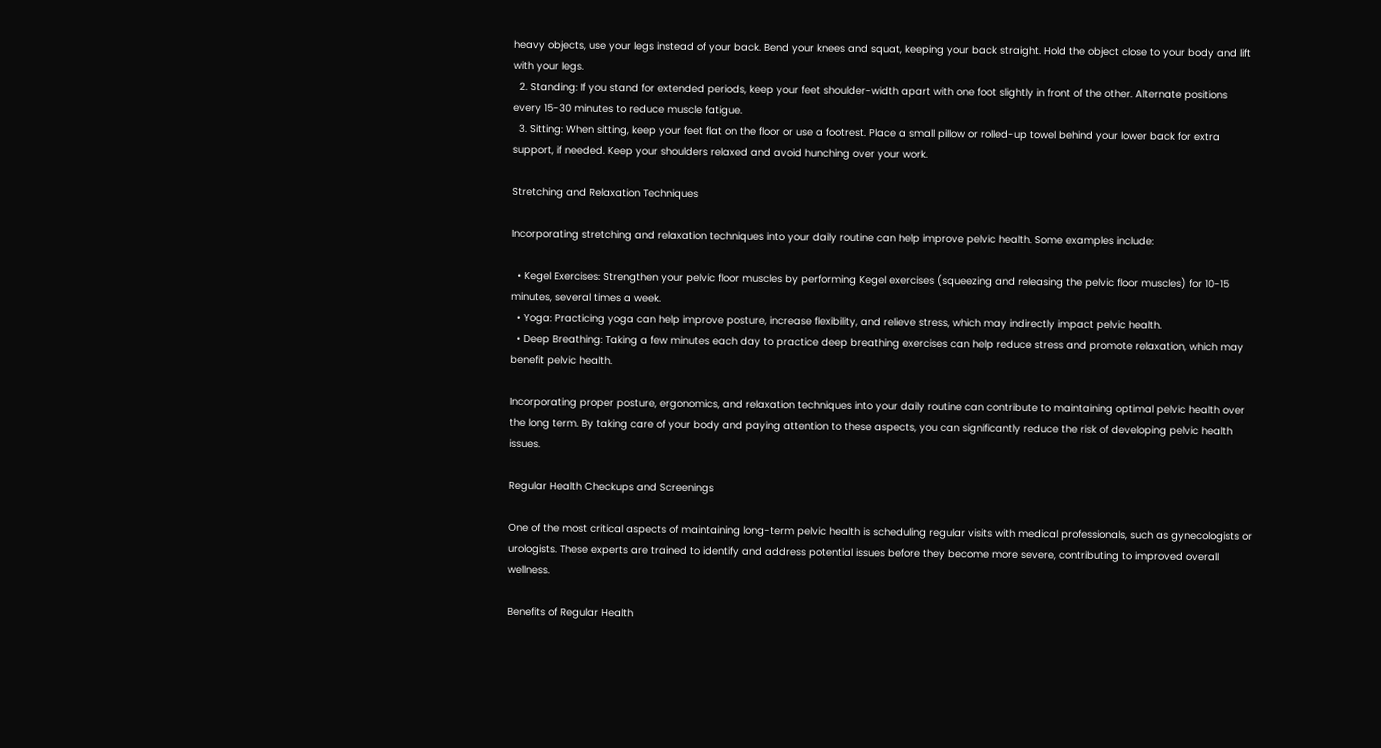heavy objects, use your legs instead of your back. Bend your knees and squat, keeping your back straight. Hold the object close to your body and lift with your legs.
  2. Standing: If you stand for extended periods, keep your feet shoulder-width apart with one foot slightly in front of the other. Alternate positions every 15-30 minutes to reduce muscle fatigue.
  3. Sitting: When sitting, keep your feet flat on the floor or use a footrest. Place a small pillow or rolled-up towel behind your lower back for extra support, if needed. Keep your shoulders relaxed and avoid hunching over your work.

Stretching and Relaxation Techniques

Incorporating stretching and relaxation techniques into your daily routine can help improve pelvic health. Some examples include:

  • Kegel Exercises: Strengthen your pelvic floor muscles by performing Kegel exercises (squeezing and releasing the pelvic floor muscles) for 10-15 minutes, several times a week.
  • Yoga: Practicing yoga can help improve posture, increase flexibility, and relieve stress, which may indirectly impact pelvic health.
  • Deep Breathing: Taking a few minutes each day to practice deep breathing exercises can help reduce stress and promote relaxation, which may benefit pelvic health.

Incorporating proper posture, ergonomics, and relaxation techniques into your daily routine can contribute to maintaining optimal pelvic health over the long term. By taking care of your body and paying attention to these aspects, you can significantly reduce the risk of developing pelvic health issues.

Regular Health Checkups and Screenings

One of the most critical aspects of maintaining long-term pelvic health is scheduling regular visits with medical professionals, such as gynecologists or urologists. These experts are trained to identify and address potential issues before they become more severe, contributing to improved overall wellness.

Benefits of Regular Health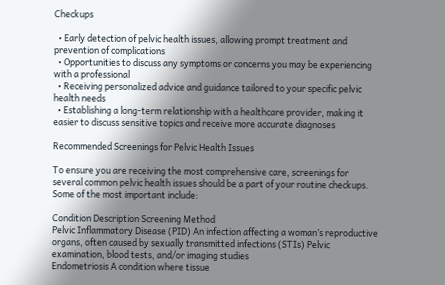Checkups

  • Early detection of pelvic health issues, allowing prompt treatment and prevention of complications
  • Opportunities to discuss any symptoms or concerns you may be experiencing with a professional
  • Receiving personalized advice and guidance tailored to your specific pelvic health needs
  • Establishing a long-term relationship with a healthcare provider, making it easier to discuss sensitive topics and receive more accurate diagnoses

Recommended Screenings for Pelvic Health Issues

To ensure you are receiving the most comprehensive care, screenings for several common pelvic health issues should be a part of your routine checkups. Some of the most important include:

Condition Description Screening Method
Pelvic Inflammatory Disease (PID) An infection affecting a woman’s reproductive organs, often caused by sexually transmitted infections (STIs) Pelvic examination, blood tests, and/or imaging studies
Endometriosis A condition where tissue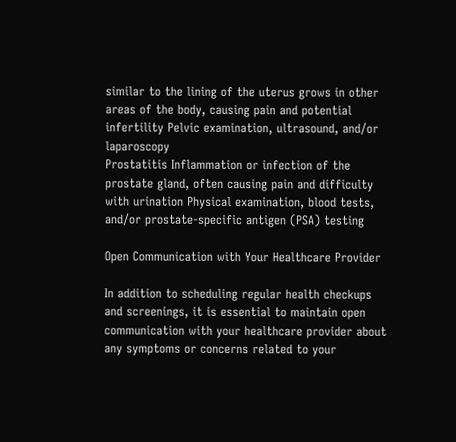similar to the lining of the uterus grows in other areas of the body, causing pain and potential infertility Pelvic examination, ultrasound, and/or laparoscopy
Prostatitis Inflammation or infection of the prostate gland, often causing pain and difficulty with urination Physical examination, blood tests, and/or prostate-specific antigen (PSA) testing

Open Communication with Your Healthcare Provider

In addition to scheduling regular health checkups and screenings, it is essential to maintain open communication with your healthcare provider about any symptoms or concerns related to your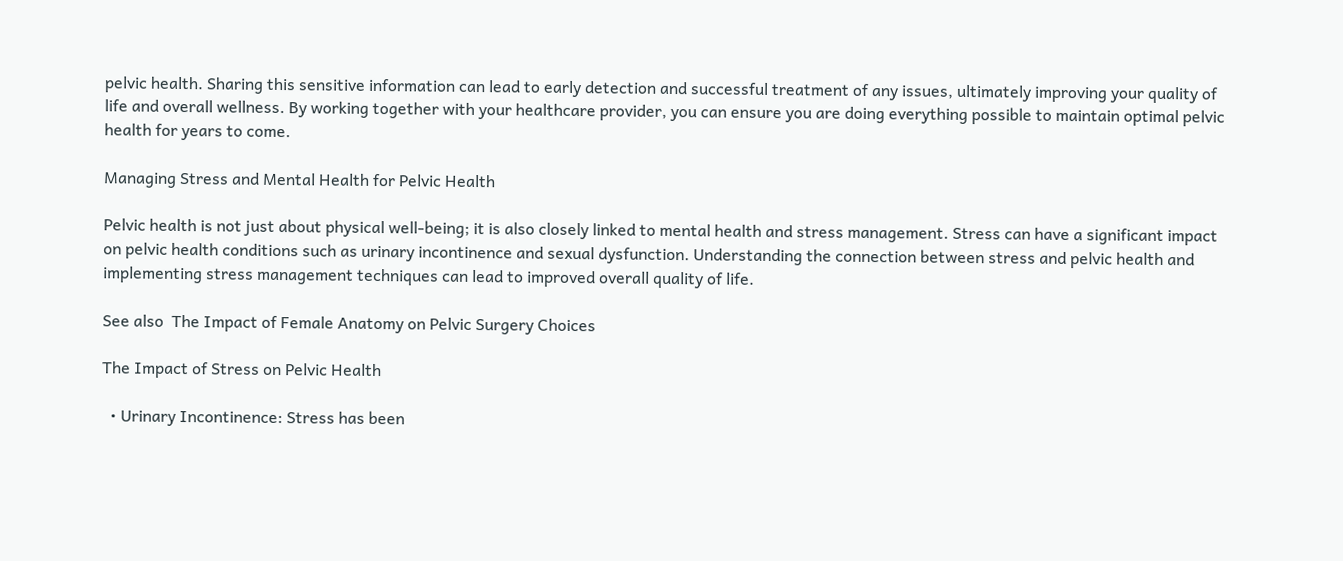pelvic health. Sharing this sensitive information can lead to early detection and successful treatment of any issues, ultimately improving your quality of life and overall wellness. By working together with your healthcare provider, you can ensure you are doing everything possible to maintain optimal pelvic health for years to come.

Managing Stress and Mental Health for Pelvic Health

Pelvic health is not just about physical well-being; it is also closely linked to mental health and stress management. Stress can have a significant impact on pelvic health conditions such as urinary incontinence and sexual dysfunction. Understanding the connection between stress and pelvic health and implementing stress management techniques can lead to improved overall quality of life.

See also  The Impact of Female Anatomy on Pelvic Surgery Choices

The Impact of Stress on Pelvic Health

  • Urinary Incontinence: Stress has been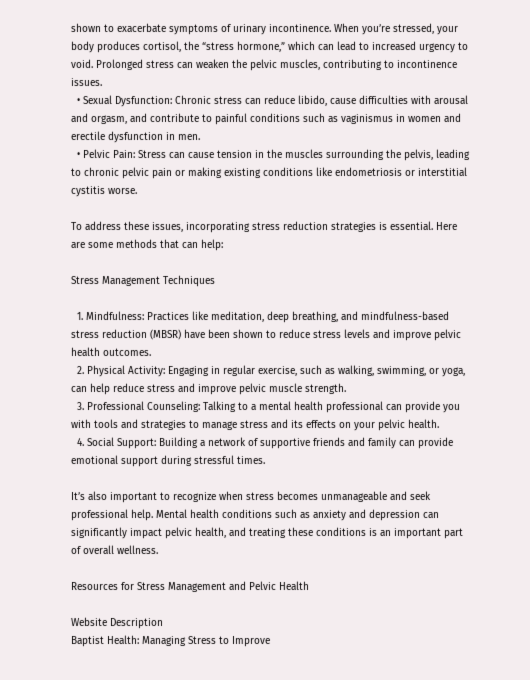shown to exacerbate symptoms of urinary incontinence. When you’re stressed, your body produces cortisol, the “stress hormone,” which can lead to increased urgency to void. Prolonged stress can weaken the pelvic muscles, contributing to incontinence issues.
  • Sexual Dysfunction: Chronic stress can reduce libido, cause difficulties with arousal and orgasm, and contribute to painful conditions such as vaginismus in women and erectile dysfunction in men.
  • Pelvic Pain: Stress can cause tension in the muscles surrounding the pelvis, leading to chronic pelvic pain or making existing conditions like endometriosis or interstitial cystitis worse.

To address these issues, incorporating stress reduction strategies is essential. Here are some methods that can help:

Stress Management Techniques

  1. Mindfulness: Practices like meditation, deep breathing, and mindfulness-based stress reduction (MBSR) have been shown to reduce stress levels and improve pelvic health outcomes.
  2. Physical Activity: Engaging in regular exercise, such as walking, swimming, or yoga, can help reduce stress and improve pelvic muscle strength.
  3. Professional Counseling: Talking to a mental health professional can provide you with tools and strategies to manage stress and its effects on your pelvic health.
  4. Social Support: Building a network of supportive friends and family can provide emotional support during stressful times.

It’s also important to recognize when stress becomes unmanageable and seek professional help. Mental health conditions such as anxiety and depression can significantly impact pelvic health, and treating these conditions is an important part of overall wellness.

Resources for Stress Management and Pelvic Health

Website Description
Baptist Health: Managing Stress to Improve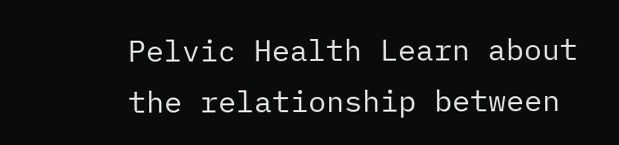Pelvic Health Learn about the relationship between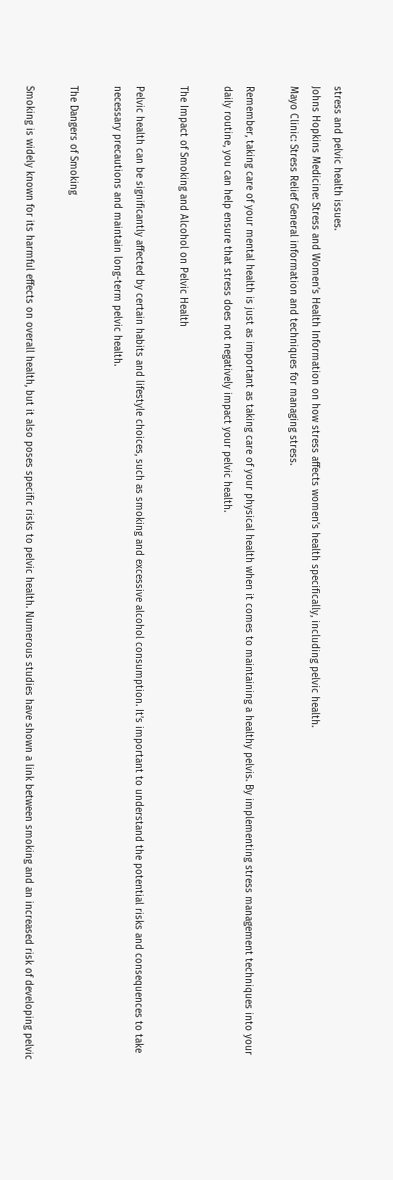stress and pelvic health issues.
Johns Hopkins Medicine: Stress and Women’s Health Information on how stress affects women’s health specifically, including pelvic health.
Mayo Clinic: Stress Relief General information and techniques for managing stress.

Remember, taking care of your mental health is just as important as taking care of your physical health when it comes to maintaining a healthy pelvis. By implementing stress management techniques into your daily routine, you can help ensure that stress does not negatively impact your pelvic health.

The Impact of Smoking and Alcohol on Pelvic Health

Pelvic health can be significantly affected by certain habits and lifestyle choices, such as smoking and excessive alcohol consumption. It’s important to understand the potential risks and consequences to take necessary precautions and maintain long-term pelvic health.

The Dangers of Smoking

Smoking is widely known for its harmful effects on overall health, but it also poses specific risks to pelvic health. Numerous studies have shown a link between smoking and an increased risk of developing pelvic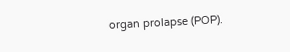organ prolapse (POP).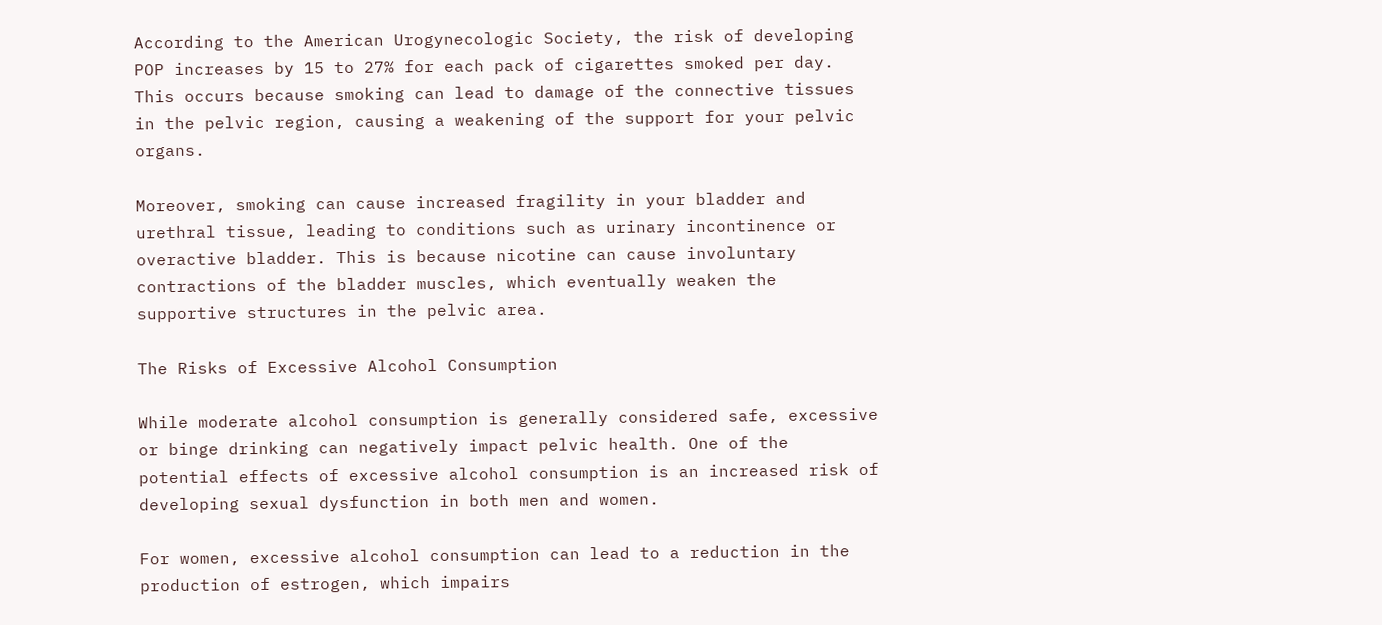According to the American Urogynecologic Society, the risk of developing POP increases by 15 to 27% for each pack of cigarettes smoked per day. This occurs because smoking can lead to damage of the connective tissues in the pelvic region, causing a weakening of the support for your pelvic organs.

Moreover, smoking can cause increased fragility in your bladder and urethral tissue, leading to conditions such as urinary incontinence or overactive bladder. This is because nicotine can cause involuntary contractions of the bladder muscles, which eventually weaken the supportive structures in the pelvic area.

The Risks of Excessive Alcohol Consumption

While moderate alcohol consumption is generally considered safe, excessive or binge drinking can negatively impact pelvic health. One of the potential effects of excessive alcohol consumption is an increased risk of developing sexual dysfunction in both men and women.

For women, excessive alcohol consumption can lead to a reduction in the production of estrogen, which impairs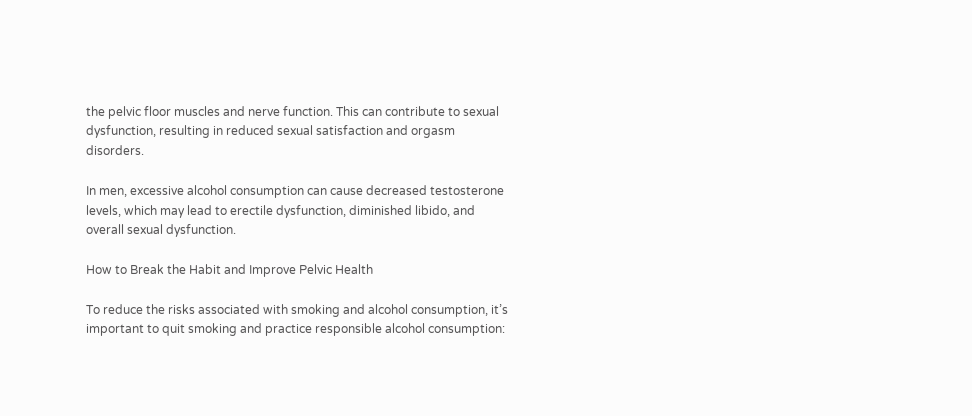the pelvic floor muscles and nerve function. This can contribute to sexual dysfunction, resulting in reduced sexual satisfaction and orgasm disorders.

In men, excessive alcohol consumption can cause decreased testosterone levels, which may lead to erectile dysfunction, diminished libido, and overall sexual dysfunction.

How to Break the Habit and Improve Pelvic Health

To reduce the risks associated with smoking and alcohol consumption, it’s important to quit smoking and practice responsible alcohol consumption: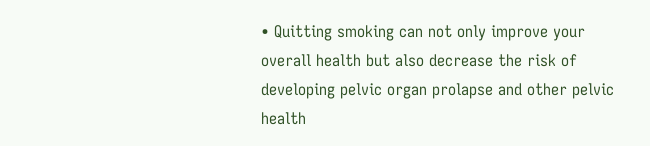• Quitting smoking can not only improve your overall health but also decrease the risk of developing pelvic organ prolapse and other pelvic health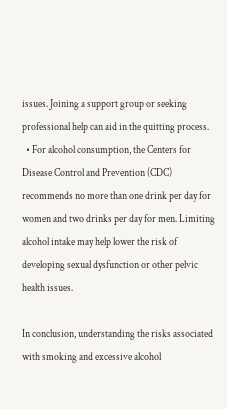issues. Joining a support group or seeking professional help can aid in the quitting process.
  • For alcohol consumption, the Centers for Disease Control and Prevention (CDC) recommends no more than one drink per day for women and two drinks per day for men. Limiting alcohol intake may help lower the risk of developing sexual dysfunction or other pelvic health issues.

In conclusion, understanding the risks associated with smoking and excessive alcohol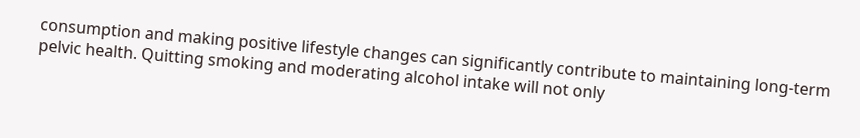consumption and making positive lifestyle changes can significantly contribute to maintaining long-term pelvic health. Quitting smoking and moderating alcohol intake will not only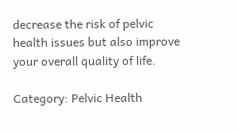decrease the risk of pelvic health issues but also improve your overall quality of life.

Category: Pelvic Health